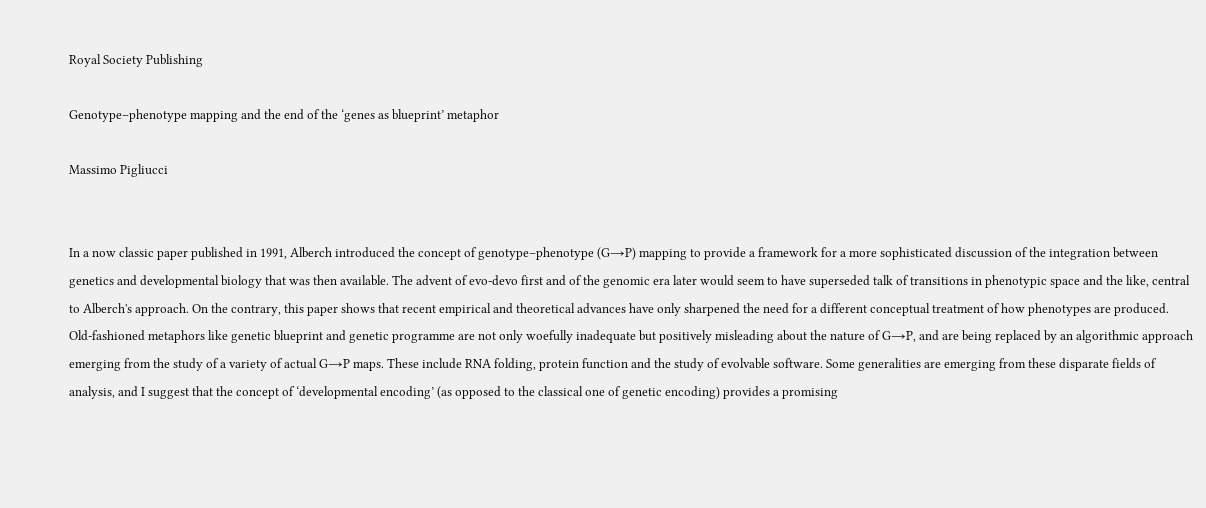Royal Society Publishing

Genotype–phenotype mapping and the end of the ‘genes as blueprint’ metaphor

Massimo Pigliucci


In a now classic paper published in 1991, Alberch introduced the concept of genotype–phenotype (G→P) mapping to provide a framework for a more sophisticated discussion of the integration between genetics and developmental biology that was then available. The advent of evo-devo first and of the genomic era later would seem to have superseded talk of transitions in phenotypic space and the like, central to Alberch's approach. On the contrary, this paper shows that recent empirical and theoretical advances have only sharpened the need for a different conceptual treatment of how phenotypes are produced. Old-fashioned metaphors like genetic blueprint and genetic programme are not only woefully inadequate but positively misleading about the nature of G→P, and are being replaced by an algorithmic approach emerging from the study of a variety of actual G→P maps. These include RNA folding, protein function and the study of evolvable software. Some generalities are emerging from these disparate fields of analysis, and I suggest that the concept of ‘developmental encoding’ (as opposed to the classical one of genetic encoding) provides a promising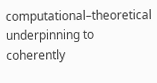computational–theoretical underpinning to coherently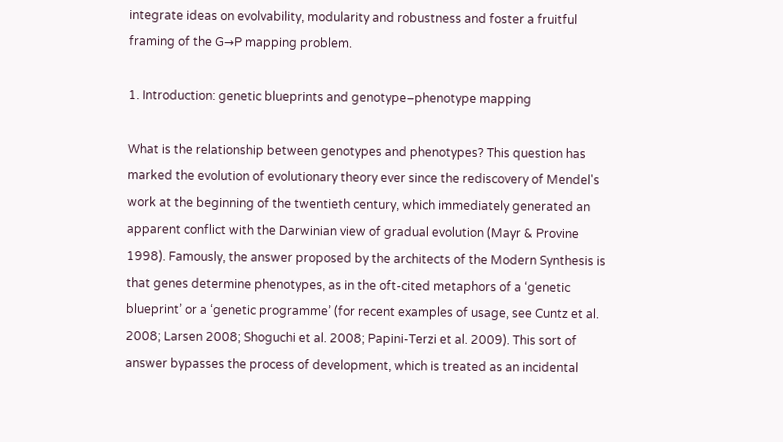integrate ideas on evolvability, modularity and robustness and foster a fruitful framing of the G→P mapping problem.

1. Introduction: genetic blueprints and genotype–phenotype mapping

What is the relationship between genotypes and phenotypes? This question has marked the evolution of evolutionary theory ever since the rediscovery of Mendel's work at the beginning of the twentieth century, which immediately generated an apparent conflict with the Darwinian view of gradual evolution (Mayr & Provine 1998). Famously, the answer proposed by the architects of the Modern Synthesis is that genes determine phenotypes, as in the oft-cited metaphors of a ‘genetic blueprint’ or a ‘genetic programme’ (for recent examples of usage, see Cuntz et al. 2008; Larsen 2008; Shoguchi et al. 2008; Papini-Terzi et al. 2009). This sort of answer bypasses the process of development, which is treated as an incidental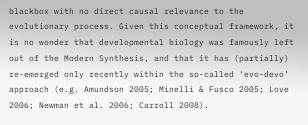blackbox with no direct causal relevance to the evolutionary process. Given this conceptual framework, it is no wonder that developmental biology was famously left out of the Modern Synthesis, and that it has (partially) re-emerged only recently within the so-called ‘evo-devo’ approach (e.g. Amundson 2005; Minelli & Fusco 2005; Love 2006; Newman et al. 2006; Carroll 2008).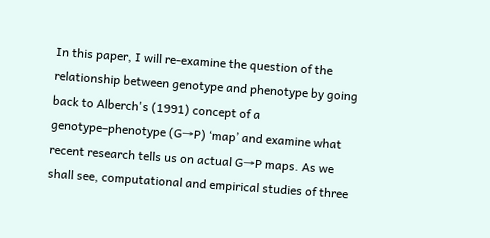In this paper, I will re-examine the question of the relationship between genotype and phenotype by going back to Alberch's (1991) concept of a genotype–phenotype (G→P) ‘map’ and examine what recent research tells us on actual G→P maps. As we shall see, computational and empirical studies of three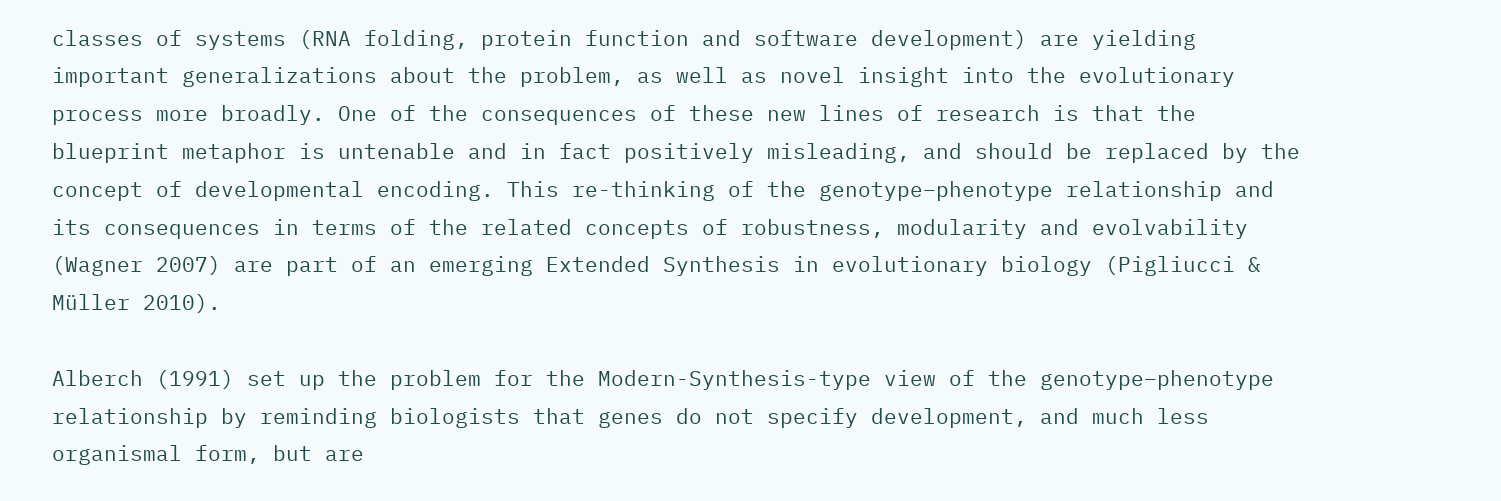classes of systems (RNA folding, protein function and software development) are yielding important generalizations about the problem, as well as novel insight into the evolutionary process more broadly. One of the consequences of these new lines of research is that the blueprint metaphor is untenable and in fact positively misleading, and should be replaced by the concept of developmental encoding. This re-thinking of the genotype–phenotype relationship and its consequences in terms of the related concepts of robustness, modularity and evolvability (Wagner 2007) are part of an emerging Extended Synthesis in evolutionary biology (Pigliucci & Müller 2010).

Alberch (1991) set up the problem for the Modern-Synthesis-type view of the genotype–phenotype relationship by reminding biologists that genes do not specify development, and much less organismal form, but are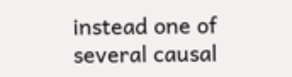instead one of several causal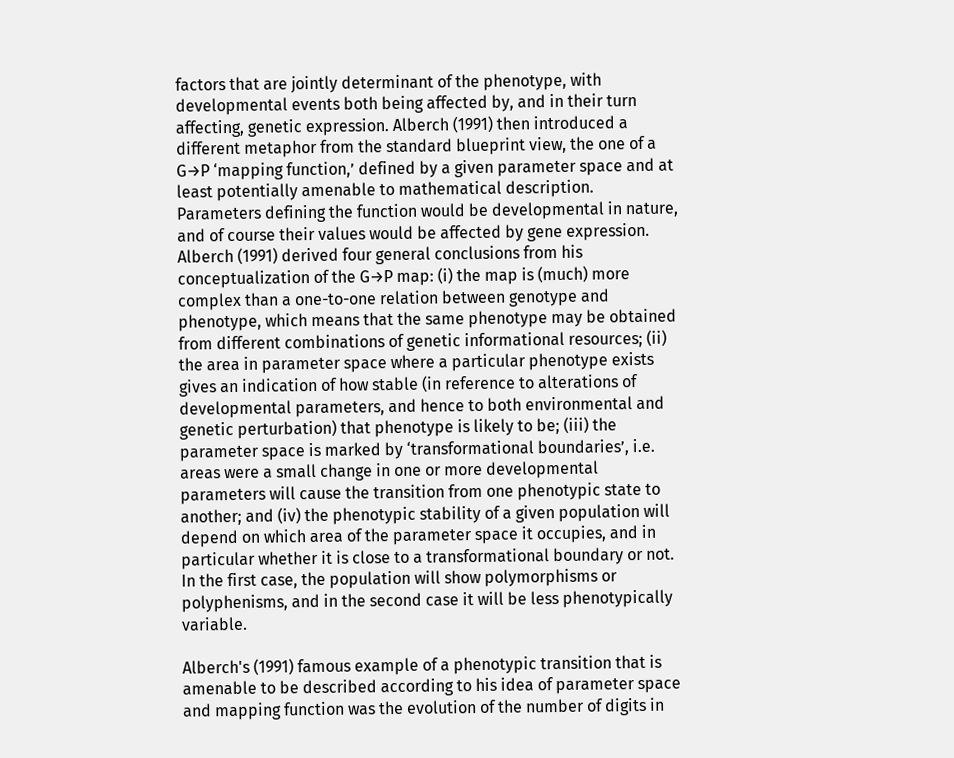factors that are jointly determinant of the phenotype, with developmental events both being affected by, and in their turn affecting, genetic expression. Alberch (1991) then introduced a different metaphor from the standard blueprint view, the one of a G→P ‘mapping function,’ defined by a given parameter space and at least potentially amenable to mathematical description. Parameters defining the function would be developmental in nature, and of course their values would be affected by gene expression. Alberch (1991) derived four general conclusions from his conceptualization of the G→P map: (i) the map is (much) more complex than a one-to-one relation between genotype and phenotype, which means that the same phenotype may be obtained from different combinations of genetic informational resources; (ii) the area in parameter space where a particular phenotype exists gives an indication of how stable (in reference to alterations of developmental parameters, and hence to both environmental and genetic perturbation) that phenotype is likely to be; (iii) the parameter space is marked by ‘transformational boundaries’, i.e. areas were a small change in one or more developmental parameters will cause the transition from one phenotypic state to another; and (iv) the phenotypic stability of a given population will depend on which area of the parameter space it occupies, and in particular whether it is close to a transformational boundary or not. In the first case, the population will show polymorphisms or polyphenisms, and in the second case it will be less phenotypically variable.

Alberch's (1991) famous example of a phenotypic transition that is amenable to be described according to his idea of parameter space and mapping function was the evolution of the number of digits in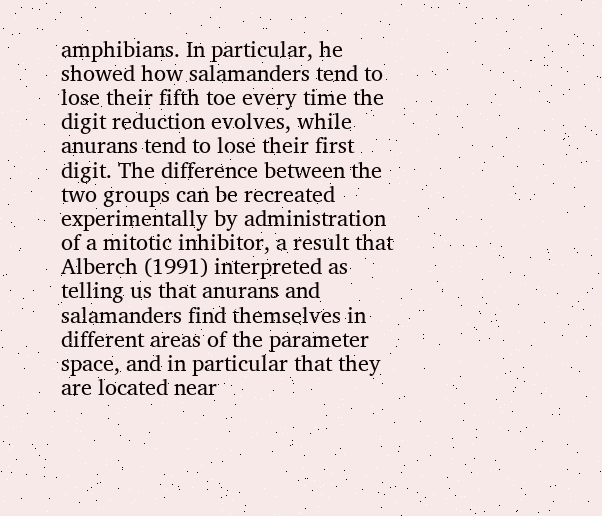amphibians. In particular, he showed how salamanders tend to lose their fifth toe every time the digit reduction evolves, while anurans tend to lose their first digit. The difference between the two groups can be recreated experimentally by administration of a mitotic inhibitor, a result that Alberch (1991) interpreted as telling us that anurans and salamanders find themselves in different areas of the parameter space, and in particular that they are located near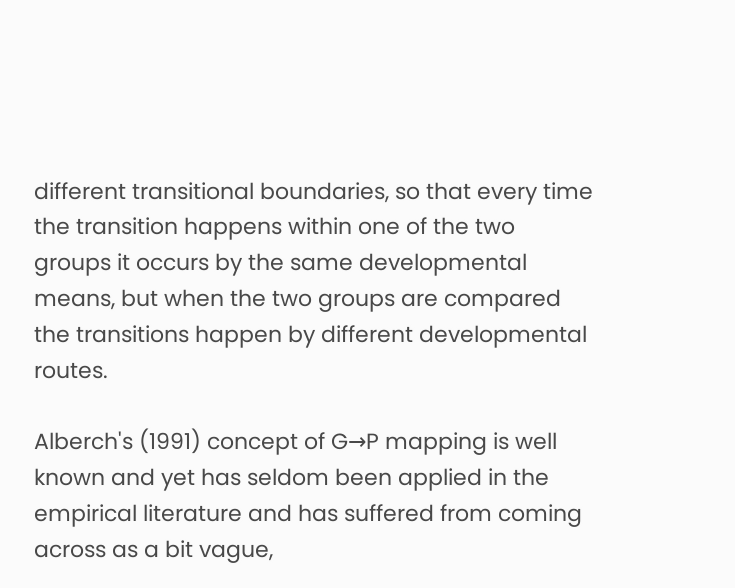different transitional boundaries, so that every time the transition happens within one of the two groups it occurs by the same developmental means, but when the two groups are compared the transitions happen by different developmental routes.

Alberch's (1991) concept of G→P mapping is well known and yet has seldom been applied in the empirical literature and has suffered from coming across as a bit vague,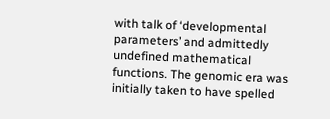with talk of ‘developmental parameters’ and admittedly undefined mathematical functions. The genomic era was initially taken to have spelled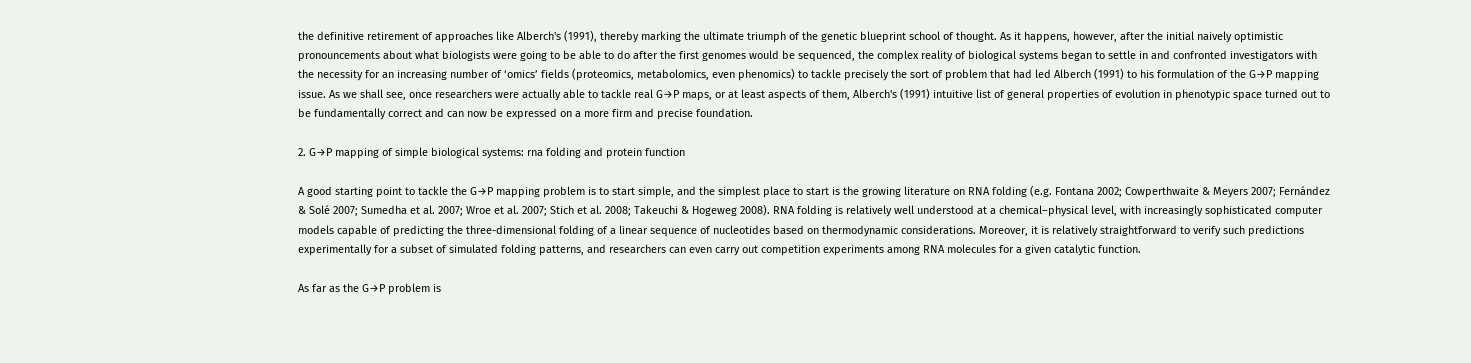the definitive retirement of approaches like Alberch's (1991), thereby marking the ultimate triumph of the genetic blueprint school of thought. As it happens, however, after the initial naively optimistic pronouncements about what biologists were going to be able to do after the first genomes would be sequenced, the complex reality of biological systems began to settle in and confronted investigators with the necessity for an increasing number of ‘omics’ fields (proteomics, metabolomics, even phenomics) to tackle precisely the sort of problem that had led Alberch (1991) to his formulation of the G→P mapping issue. As we shall see, once researchers were actually able to tackle real G→P maps, or at least aspects of them, Alberch's (1991) intuitive list of general properties of evolution in phenotypic space turned out to be fundamentally correct and can now be expressed on a more firm and precise foundation.

2. G→P mapping of simple biological systems: rna folding and protein function

A good starting point to tackle the G→P mapping problem is to start simple, and the simplest place to start is the growing literature on RNA folding (e.g. Fontana 2002; Cowperthwaite & Meyers 2007; Fernández & Solé 2007; Sumedha et al. 2007; Wroe et al. 2007; Stich et al. 2008; Takeuchi & Hogeweg 2008). RNA folding is relatively well understood at a chemical–physical level, with increasingly sophisticated computer models capable of predicting the three-dimensional folding of a linear sequence of nucleotides based on thermodynamic considerations. Moreover, it is relatively straightforward to verify such predictions experimentally for a subset of simulated folding patterns, and researchers can even carry out competition experiments among RNA molecules for a given catalytic function.

As far as the G→P problem is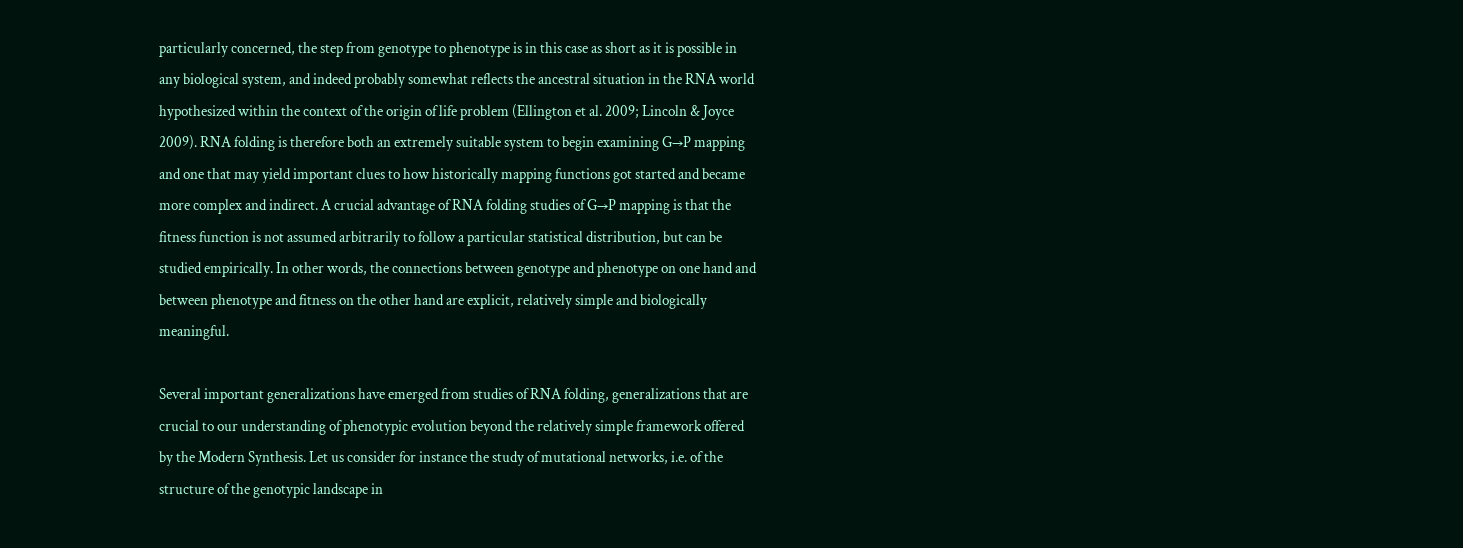particularly concerned, the step from genotype to phenotype is in this case as short as it is possible in any biological system, and indeed probably somewhat reflects the ancestral situation in the RNA world hypothesized within the context of the origin of life problem (Ellington et al. 2009; Lincoln & Joyce 2009). RNA folding is therefore both an extremely suitable system to begin examining G→P mapping and one that may yield important clues to how historically mapping functions got started and became more complex and indirect. A crucial advantage of RNA folding studies of G→P mapping is that the fitness function is not assumed arbitrarily to follow a particular statistical distribution, but can be studied empirically. In other words, the connections between genotype and phenotype on one hand and between phenotype and fitness on the other hand are explicit, relatively simple and biologically meaningful.

Several important generalizations have emerged from studies of RNA folding, generalizations that are crucial to our understanding of phenotypic evolution beyond the relatively simple framework offered by the Modern Synthesis. Let us consider for instance the study of mutational networks, i.e. of the structure of the genotypic landscape in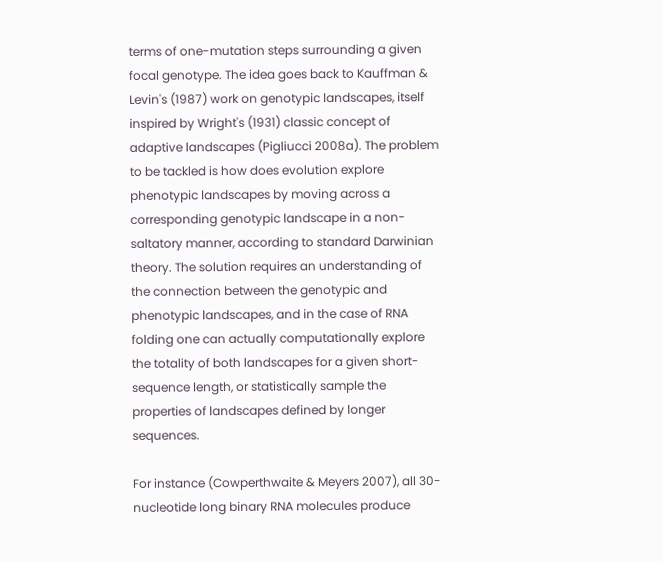terms of one-mutation steps surrounding a given focal genotype. The idea goes back to Kauffman & Levin's (1987) work on genotypic landscapes, itself inspired by Wright's (1931) classic concept of adaptive landscapes (Pigliucci 2008a). The problem to be tackled is how does evolution explore phenotypic landscapes by moving across a corresponding genotypic landscape in a non-saltatory manner, according to standard Darwinian theory. The solution requires an understanding of the connection between the genotypic and phenotypic landscapes, and in the case of RNA folding one can actually computationally explore the totality of both landscapes for a given short-sequence length, or statistically sample the properties of landscapes defined by longer sequences.

For instance (Cowperthwaite & Meyers 2007), all 30-nucleotide long binary RNA molecules produce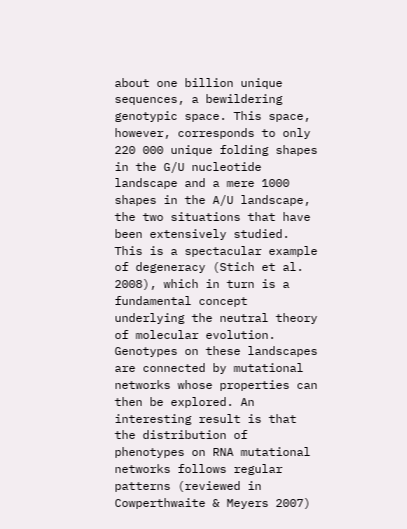about one billion unique sequences, a bewildering genotypic space. This space, however, corresponds to only 220 000 unique folding shapes in the G/U nucleotide landscape and a mere 1000 shapes in the A/U landscape, the two situations that have been extensively studied. This is a spectacular example of degeneracy (Stich et al. 2008), which in turn is a fundamental concept underlying the neutral theory of molecular evolution. Genotypes on these landscapes are connected by mutational networks whose properties can then be explored. An interesting result is that the distribution of phenotypes on RNA mutational networks follows regular patterns (reviewed in Cowperthwaite & Meyers 2007)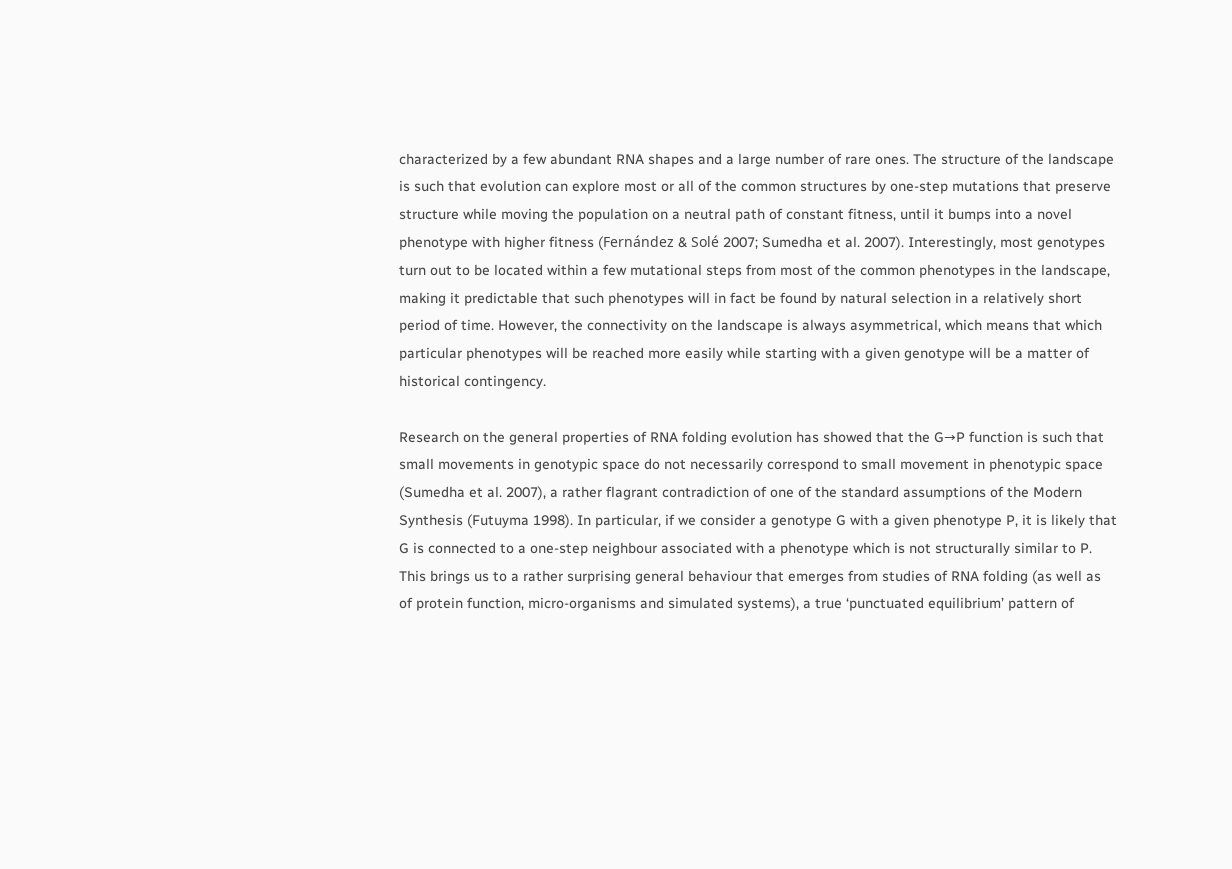characterized by a few abundant RNA shapes and a large number of rare ones. The structure of the landscape is such that evolution can explore most or all of the common structures by one-step mutations that preserve structure while moving the population on a neutral path of constant fitness, until it bumps into a novel phenotype with higher fitness (Fernández & Solé 2007; Sumedha et al. 2007). Interestingly, most genotypes turn out to be located within a few mutational steps from most of the common phenotypes in the landscape, making it predictable that such phenotypes will in fact be found by natural selection in a relatively short period of time. However, the connectivity on the landscape is always asymmetrical, which means that which particular phenotypes will be reached more easily while starting with a given genotype will be a matter of historical contingency.

Research on the general properties of RNA folding evolution has showed that the G→P function is such that small movements in genotypic space do not necessarily correspond to small movement in phenotypic space (Sumedha et al. 2007), a rather flagrant contradiction of one of the standard assumptions of the Modern Synthesis (Futuyma 1998). In particular, if we consider a genotype G with a given phenotype P, it is likely that G is connected to a one-step neighbour associated with a phenotype which is not structurally similar to P. This brings us to a rather surprising general behaviour that emerges from studies of RNA folding (as well as of protein function, micro-organisms and simulated systems), a true ‘punctuated equilibrium’ pattern of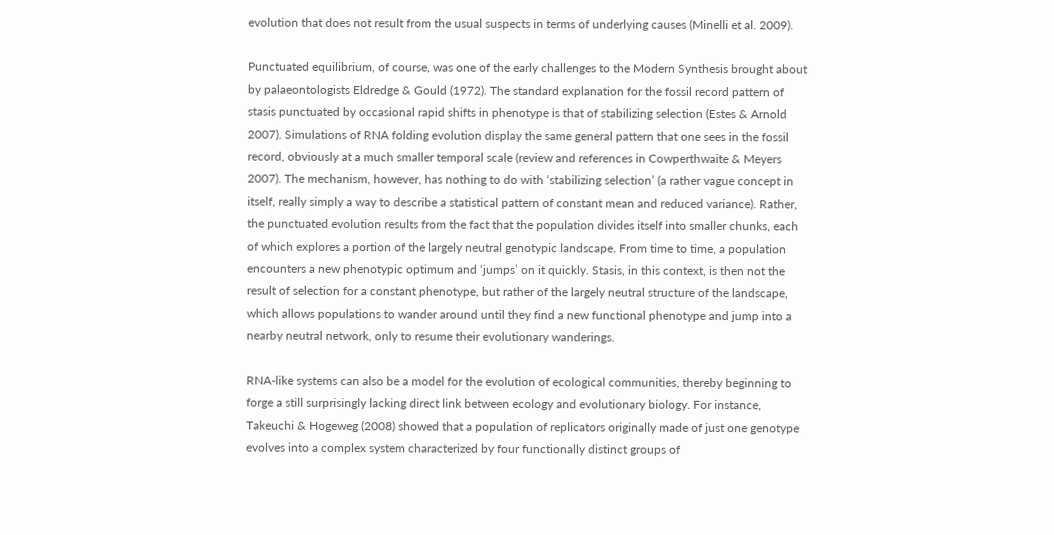evolution that does not result from the usual suspects in terms of underlying causes (Minelli et al. 2009).

Punctuated equilibrium, of course, was one of the early challenges to the Modern Synthesis brought about by palaeontologists Eldredge & Gould (1972). The standard explanation for the fossil record pattern of stasis punctuated by occasional rapid shifts in phenotype is that of stabilizing selection (Estes & Arnold 2007). Simulations of RNA folding evolution display the same general pattern that one sees in the fossil record, obviously at a much smaller temporal scale (review and references in Cowperthwaite & Meyers 2007). The mechanism, however, has nothing to do with ‘stabilizing selection’ (a rather vague concept in itself, really simply a way to describe a statistical pattern of constant mean and reduced variance). Rather, the punctuated evolution results from the fact that the population divides itself into smaller chunks, each of which explores a portion of the largely neutral genotypic landscape. From time to time, a population encounters a new phenotypic optimum and ‘jumps’ on it quickly. Stasis, in this context, is then not the result of selection for a constant phenotype, but rather of the largely neutral structure of the landscape, which allows populations to wander around until they find a new functional phenotype and jump into a nearby neutral network, only to resume their evolutionary wanderings.

RNA-like systems can also be a model for the evolution of ecological communities, thereby beginning to forge a still surprisingly lacking direct link between ecology and evolutionary biology. For instance, Takeuchi & Hogeweg (2008) showed that a population of replicators originally made of just one genotype evolves into a complex system characterized by four functionally distinct groups of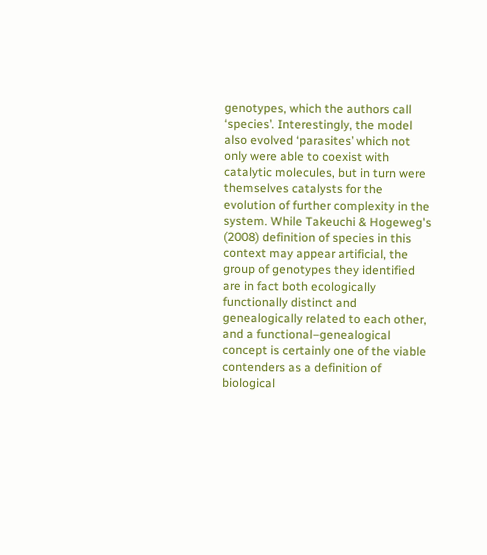genotypes, which the authors call ‘species’. Interestingly, the model also evolved ‘parasites’ which not only were able to coexist with catalytic molecules, but in turn were themselves catalysts for the evolution of further complexity in the system. While Takeuchi & Hogeweg's (2008) definition of species in this context may appear artificial, the group of genotypes they identified are in fact both ecologically functionally distinct and genealogically related to each other, and a functional–genealogical concept is certainly one of the viable contenders as a definition of biological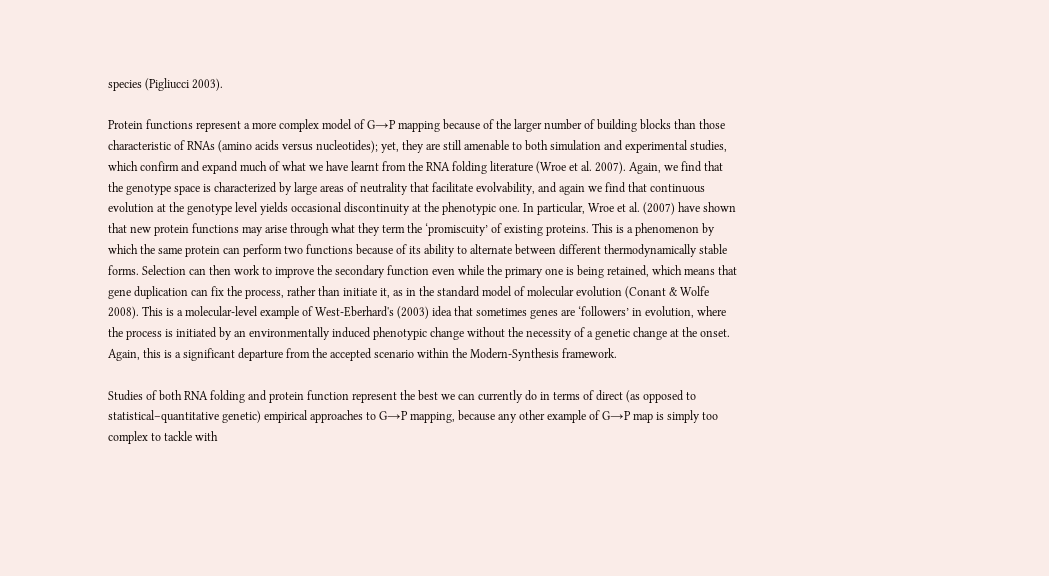species (Pigliucci 2003).

Protein functions represent a more complex model of G→P mapping because of the larger number of building blocks than those characteristic of RNAs (amino acids versus nucleotides); yet, they are still amenable to both simulation and experimental studies, which confirm and expand much of what we have learnt from the RNA folding literature (Wroe et al. 2007). Again, we find that the genotype space is characterized by large areas of neutrality that facilitate evolvability, and again we find that continuous evolution at the genotype level yields occasional discontinuity at the phenotypic one. In particular, Wroe et al. (2007) have shown that new protein functions may arise through what they term the ‘promiscuity’ of existing proteins. This is a phenomenon by which the same protein can perform two functions because of its ability to alternate between different thermodynamically stable forms. Selection can then work to improve the secondary function even while the primary one is being retained, which means that gene duplication can fix the process, rather than initiate it, as in the standard model of molecular evolution (Conant & Wolfe 2008). This is a molecular-level example of West-Eberhard's (2003) idea that sometimes genes are ‘followers’ in evolution, where the process is initiated by an environmentally induced phenotypic change without the necessity of a genetic change at the onset. Again, this is a significant departure from the accepted scenario within the Modern-Synthesis framework.

Studies of both RNA folding and protein function represent the best we can currently do in terms of direct (as opposed to statistical–quantitative genetic) empirical approaches to G→P mapping, because any other example of G→P map is simply too complex to tackle with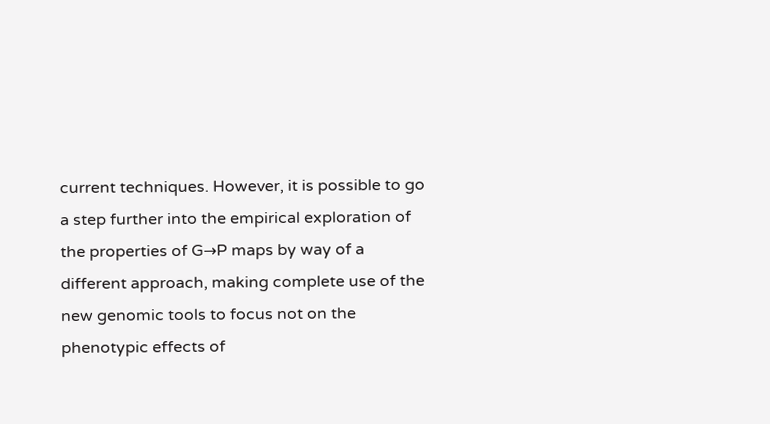current techniques. However, it is possible to go a step further into the empirical exploration of the properties of G→P maps by way of a different approach, making complete use of the new genomic tools to focus not on the phenotypic effects of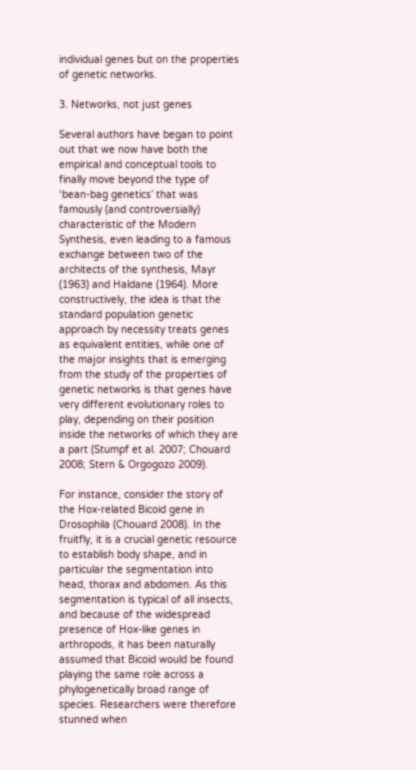individual genes but on the properties of genetic networks.

3. Networks, not just genes

Several authors have began to point out that we now have both the empirical and conceptual tools to finally move beyond the type of ‘bean-bag genetics’ that was famously (and controversially) characteristic of the Modern Synthesis, even leading to a famous exchange between two of the architects of the synthesis, Mayr (1963) and Haldane (1964). More constructively, the idea is that the standard population genetic approach by necessity treats genes as equivalent entities, while one of the major insights that is emerging from the study of the properties of genetic networks is that genes have very different evolutionary roles to play, depending on their position inside the networks of which they are a part (Stumpf et al. 2007; Chouard 2008; Stern & Orgogozo 2009).

For instance, consider the story of the Hox-related Bicoid gene in Drosophila (Chouard 2008). In the fruitfly, it is a crucial genetic resource to establish body shape, and in particular the segmentation into head, thorax and abdomen. As this segmentation is typical of all insects, and because of the widespread presence of Hox-like genes in arthropods, it has been naturally assumed that Bicoid would be found playing the same role across a phylogenetically broad range of species. Researchers were therefore stunned when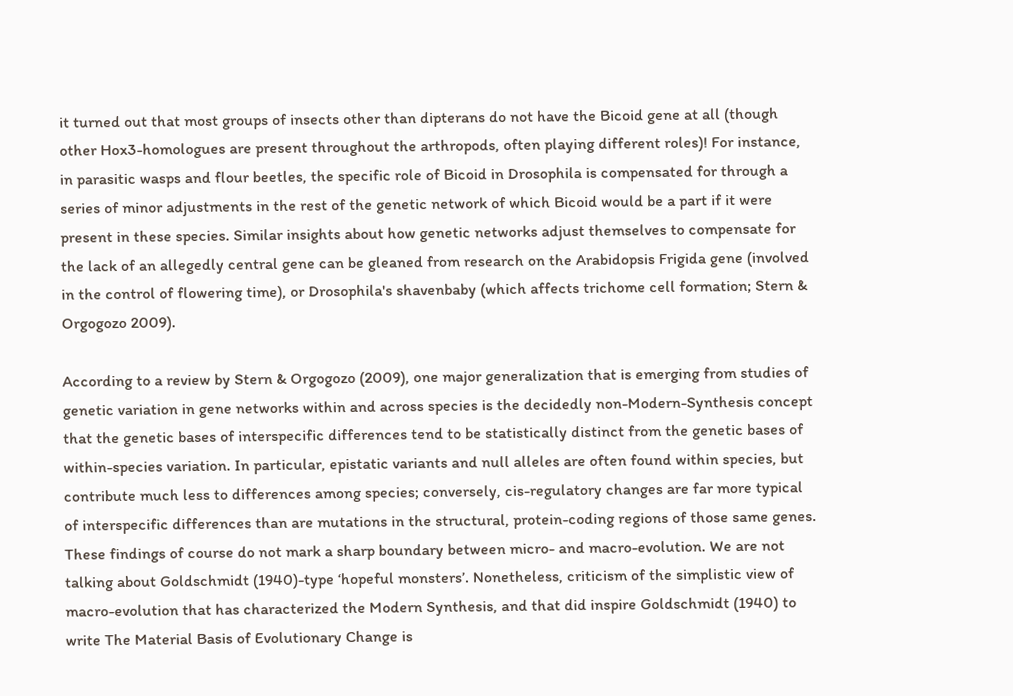it turned out that most groups of insects other than dipterans do not have the Bicoid gene at all (though other Hox3-homologues are present throughout the arthropods, often playing different roles)! For instance, in parasitic wasps and flour beetles, the specific role of Bicoid in Drosophila is compensated for through a series of minor adjustments in the rest of the genetic network of which Bicoid would be a part if it were present in these species. Similar insights about how genetic networks adjust themselves to compensate for the lack of an allegedly central gene can be gleaned from research on the Arabidopsis Frigida gene (involved in the control of flowering time), or Drosophila's shavenbaby (which affects trichome cell formation; Stern & Orgogozo 2009).

According to a review by Stern & Orgogozo (2009), one major generalization that is emerging from studies of genetic variation in gene networks within and across species is the decidedly non-Modern-Synthesis concept that the genetic bases of interspecific differences tend to be statistically distinct from the genetic bases of within-species variation. In particular, epistatic variants and null alleles are often found within species, but contribute much less to differences among species; conversely, cis-regulatory changes are far more typical of interspecific differences than are mutations in the structural, protein-coding regions of those same genes. These findings of course do not mark a sharp boundary between micro- and macro-evolution. We are not talking about Goldschmidt (1940)-type ‘hopeful monsters’. Nonetheless, criticism of the simplistic view of macro-evolution that has characterized the Modern Synthesis, and that did inspire Goldschmidt (1940) to write The Material Basis of Evolutionary Change is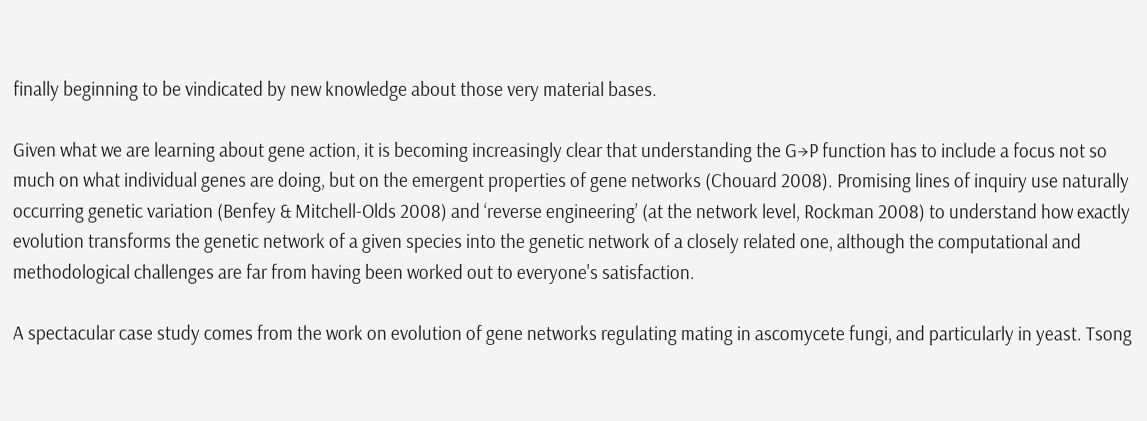finally beginning to be vindicated by new knowledge about those very material bases.

Given what we are learning about gene action, it is becoming increasingly clear that understanding the G→P function has to include a focus not so much on what individual genes are doing, but on the emergent properties of gene networks (Chouard 2008). Promising lines of inquiry use naturally occurring genetic variation (Benfey & Mitchell-Olds 2008) and ‘reverse engineering’ (at the network level, Rockman 2008) to understand how exactly evolution transforms the genetic network of a given species into the genetic network of a closely related one, although the computational and methodological challenges are far from having been worked out to everyone's satisfaction.

A spectacular case study comes from the work on evolution of gene networks regulating mating in ascomycete fungi, and particularly in yeast. Tsong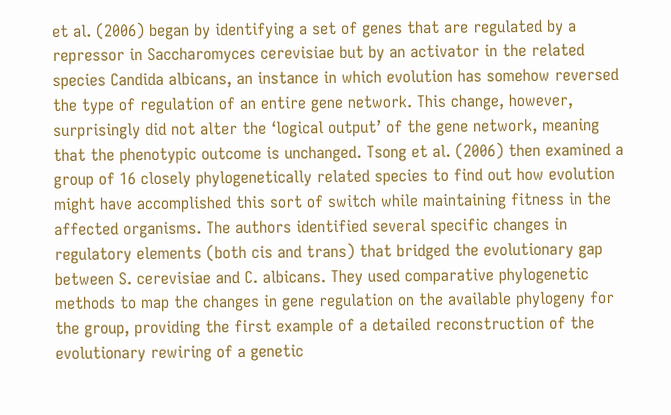et al. (2006) began by identifying a set of genes that are regulated by a repressor in Saccharomyces cerevisiae but by an activator in the related species Candida albicans, an instance in which evolution has somehow reversed the type of regulation of an entire gene network. This change, however, surprisingly did not alter the ‘logical output’ of the gene network, meaning that the phenotypic outcome is unchanged. Tsong et al. (2006) then examined a group of 16 closely phylogenetically related species to find out how evolution might have accomplished this sort of switch while maintaining fitness in the affected organisms. The authors identified several specific changes in regulatory elements (both cis and trans) that bridged the evolutionary gap between S. cerevisiae and C. albicans. They used comparative phylogenetic methods to map the changes in gene regulation on the available phylogeny for the group, providing the first example of a detailed reconstruction of the evolutionary rewiring of a genetic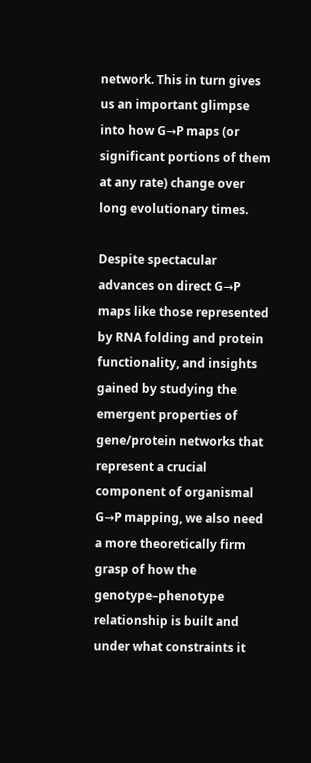network. This in turn gives us an important glimpse into how G→P maps (or significant portions of them at any rate) change over long evolutionary times.

Despite spectacular advances on direct G→P maps like those represented by RNA folding and protein functionality, and insights gained by studying the emergent properties of gene/protein networks that represent a crucial component of organismal G→P mapping, we also need a more theoretically firm grasp of how the genotype–phenotype relationship is built and under what constraints it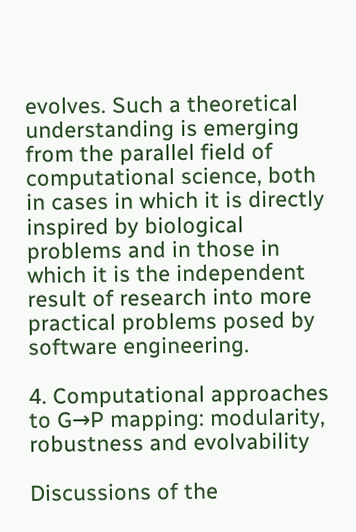evolves. Such a theoretical understanding is emerging from the parallel field of computational science, both in cases in which it is directly inspired by biological problems and in those in which it is the independent result of research into more practical problems posed by software engineering.

4. Computational approaches to G→P mapping: modularity, robustness and evolvability

Discussions of the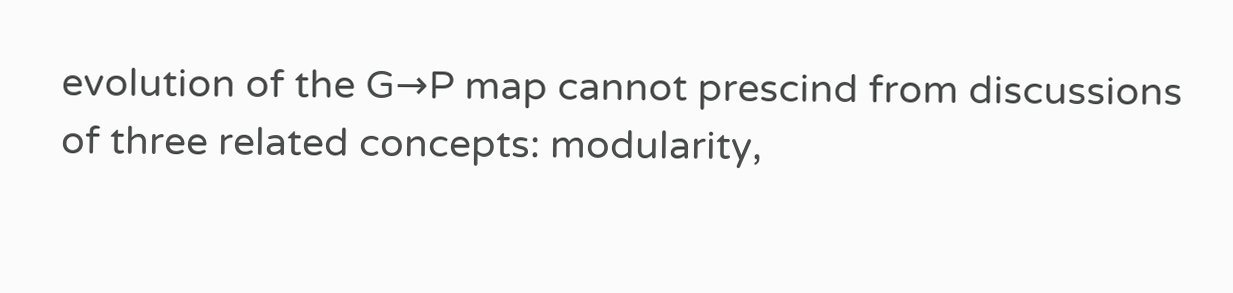evolution of the G→P map cannot prescind from discussions of three related concepts: modularity,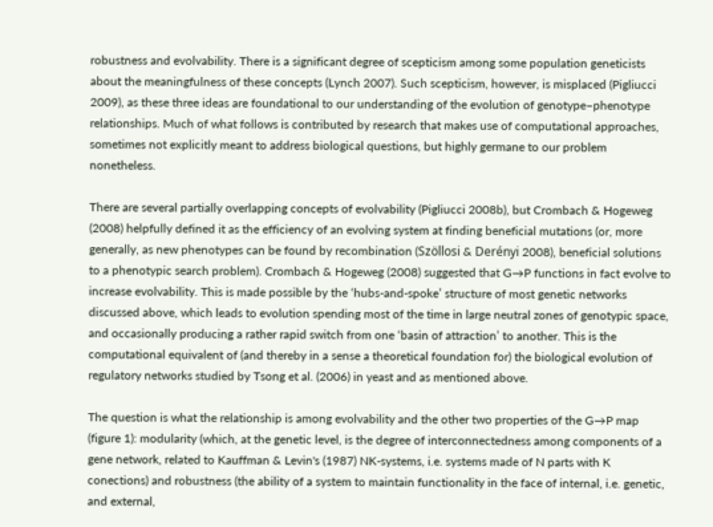robustness and evolvability. There is a significant degree of scepticism among some population geneticists about the meaningfulness of these concepts (Lynch 2007). Such scepticism, however, is misplaced (Pigliucci 2009), as these three ideas are foundational to our understanding of the evolution of genotype–phenotype relationships. Much of what follows is contributed by research that makes use of computational approaches, sometimes not explicitly meant to address biological questions, but highly germane to our problem nonetheless.

There are several partially overlapping concepts of evolvability (Pigliucci 2008b), but Crombach & Hogeweg (2008) helpfully defined it as the efficiency of an evolving system at finding beneficial mutations (or, more generally, as new phenotypes can be found by recombination (Szöllosi & Derényi 2008), beneficial solutions to a phenotypic search problem). Crombach & Hogeweg (2008) suggested that G→P functions in fact evolve to increase evolvability. This is made possible by the ‘hubs-and-spoke’ structure of most genetic networks discussed above, which leads to evolution spending most of the time in large neutral zones of genotypic space, and occasionally producing a rather rapid switch from one ‘basin of attraction’ to another. This is the computational equivalent of (and thereby in a sense a theoretical foundation for) the biological evolution of regulatory networks studied by Tsong et al. (2006) in yeast and as mentioned above.

The question is what the relationship is among evolvability and the other two properties of the G→P map (figure 1): modularity (which, at the genetic level, is the degree of interconnectedness among components of a gene network, related to Kauffman & Levin's (1987) NK-systems, i.e. systems made of N parts with K conections) and robustness (the ability of a system to maintain functionality in the face of internal, i.e. genetic, and external,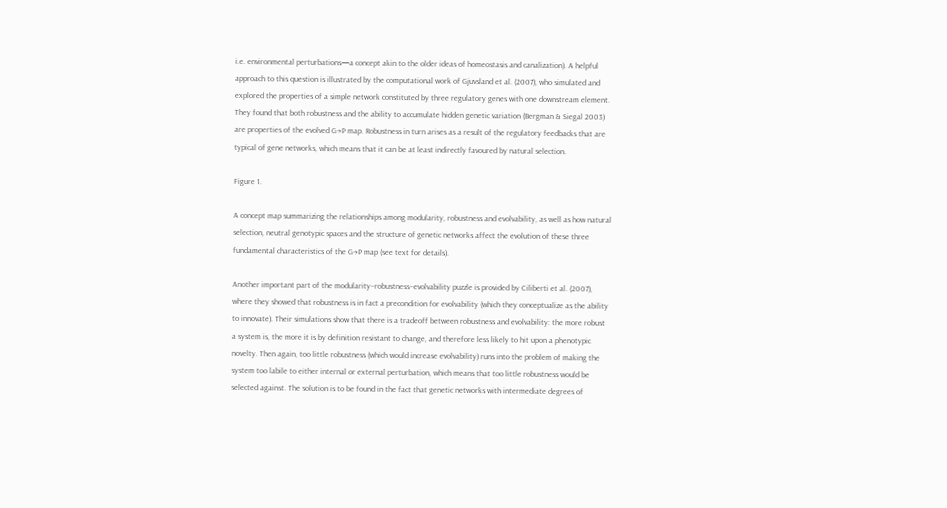i.e. environmental perturbations—a concept akin to the older ideas of homeostasis and canalization). A helpful approach to this question is illustrated by the computational work of Gjuvsland et al. (2007), who simulated and explored the properties of a simple network constituted by three regulatory genes with one downstream element. They found that both robustness and the ability to accumulate hidden genetic variation (Bergman & Siegal 2003) are properties of the evolved G→P map. Robustness in turn arises as a result of the regulatory feedbacks that are typical of gene networks, which means that it can be at least indirectly favoured by natural selection.

Figure 1.

A concept map summarizing the relationships among modularity, robustness and evolvability, as well as how natural selection, neutral genotypic spaces and the structure of genetic networks affect the evolution of these three fundamental characteristics of the G→P map (see text for details).

Another important part of the modularity–robustness–evolvability puzzle is provided by Ciliberti et al. (2007), where they showed that robustness is in fact a precondition for evolvability (which they conceptualize as the ability to innovate). Their simulations show that there is a tradeoff between robustness and evolvability: the more robust a system is, the more it is by definition resistant to change, and therefore less likely to hit upon a phenotypic novelty. Then again, too little robustness (which would increase evolvability) runs into the problem of making the system too labile to either internal or external perturbation, which means that too little robustness would be selected against. The solution is to be found in the fact that genetic networks with intermediate degrees of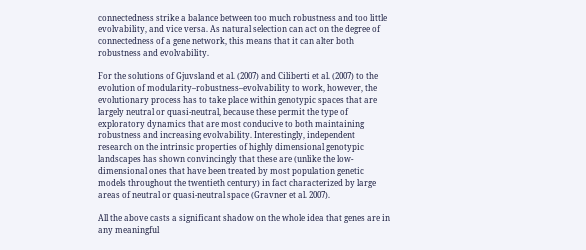connectedness strike a balance between too much robustness and too little evolvability, and vice versa. As natural selection can act on the degree of connectedness of a gene network, this means that it can alter both robustness and evolvability.

For the solutions of Gjuvsland et al. (2007) and Ciliberti et al. (2007) to the evolution of modularity–robustness–evolvability to work, however, the evolutionary process has to take place within genotypic spaces that are largely neutral or quasi-neutral, because these permit the type of exploratory dynamics that are most conducive to both maintaining robustness and increasing evolvability. Interestingly, independent research on the intrinsic properties of highly dimensional genotypic landscapes has shown convincingly that these are (unlike the low-dimensional ones that have been treated by most population genetic models throughout the twentieth century) in fact characterized by large areas of neutral or quasi-neutral space (Gravner et al. 2007).

All the above casts a significant shadow on the whole idea that genes are in any meaningful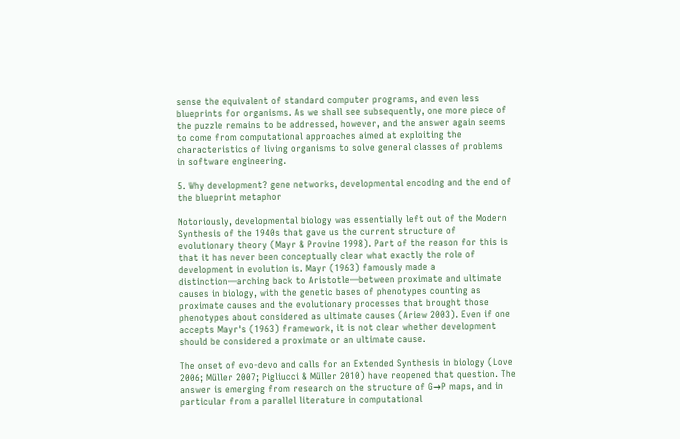sense the equivalent of standard computer programs, and even less blueprints for organisms. As we shall see subsequently, one more piece of the puzzle remains to be addressed, however, and the answer again seems to come from computational approaches aimed at exploiting the characteristics of living organisms to solve general classes of problems in software engineering.

5. Why development? gene networks, developmental encoding and the end of the blueprint metaphor

Notoriously, developmental biology was essentially left out of the Modern Synthesis of the 1940s that gave us the current structure of evolutionary theory (Mayr & Provine 1998). Part of the reason for this is that it has never been conceptually clear what exactly the role of development in evolution is. Mayr (1963) famously made a distinction—arching back to Aristotle—between proximate and ultimate causes in biology, with the genetic bases of phenotypes counting as proximate causes and the evolutionary processes that brought those phenotypes about considered as ultimate causes (Ariew 2003). Even if one accepts Mayr's (1963) framework, it is not clear whether development should be considered a proximate or an ultimate cause.

The onset of evo-devo and calls for an Extended Synthesis in biology (Love 2006; Müller 2007; Pigliucci & Müller 2010) have reopened that question. The answer is emerging from research on the structure of G→P maps, and in particular from a parallel literature in computational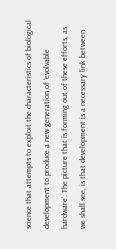science that attempts to exploit the characteristics of biological development to produce a new generation of ‘evolvable hardware’. The picture that is forming out of these efforts, as we shall see, is that development is a necessary link between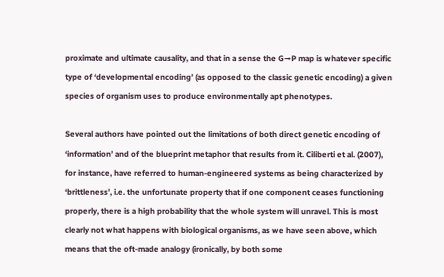proximate and ultimate causality, and that in a sense the G→P map is whatever specific type of ‘developmental encoding’ (as opposed to the classic genetic encoding) a given species of organism uses to produce environmentally apt phenotypes.

Several authors have pointed out the limitations of both direct genetic encoding of ‘information’ and of the blueprint metaphor that results from it. Ciliberti et al. (2007), for instance, have referred to human-engineered systems as being characterized by ‘brittleness’, i.e. the unfortunate property that if one component ceases functioning properly, there is a high probability that the whole system will unravel. This is most clearly not what happens with biological organisms, as we have seen above, which means that the oft-made analogy (ironically, by both some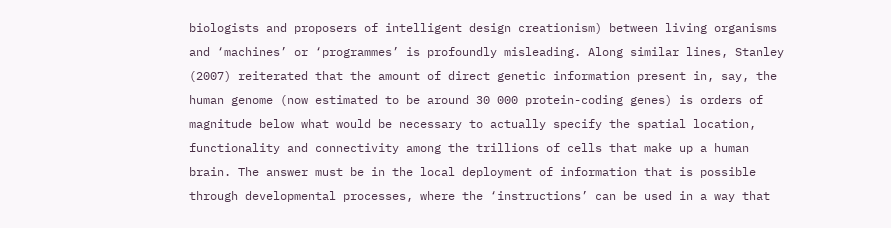biologists and proposers of intelligent design creationism) between living organisms and ‘machines’ or ‘programmes’ is profoundly misleading. Along similar lines, Stanley (2007) reiterated that the amount of direct genetic information present in, say, the human genome (now estimated to be around 30 000 protein-coding genes) is orders of magnitude below what would be necessary to actually specify the spatial location, functionality and connectivity among the trillions of cells that make up a human brain. The answer must be in the local deployment of information that is possible through developmental processes, where the ‘instructions’ can be used in a way that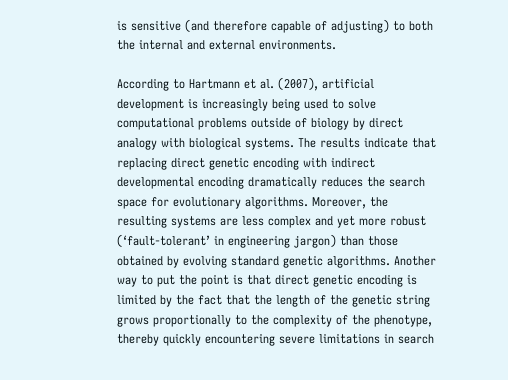is sensitive (and therefore capable of adjusting) to both the internal and external environments.

According to Hartmann et al. (2007), artificial development is increasingly being used to solve computational problems outside of biology by direct analogy with biological systems. The results indicate that replacing direct genetic encoding with indirect developmental encoding dramatically reduces the search space for evolutionary algorithms. Moreover, the resulting systems are less complex and yet more robust (‘fault-tolerant’ in engineering jargon) than those obtained by evolving standard genetic algorithms. Another way to put the point is that direct genetic encoding is limited by the fact that the length of the genetic string grows proportionally to the complexity of the phenotype, thereby quickly encountering severe limitations in search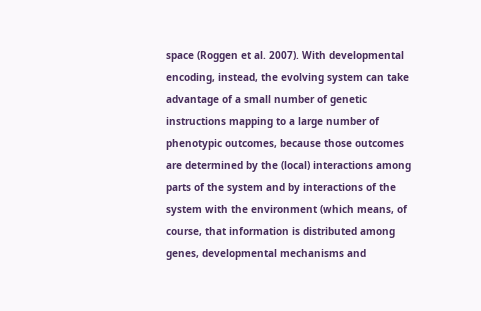space (Roggen et al. 2007). With developmental encoding, instead, the evolving system can take advantage of a small number of genetic instructions mapping to a large number of phenotypic outcomes, because those outcomes are determined by the (local) interactions among parts of the system and by interactions of the system with the environment (which means, of course, that information is distributed among genes, developmental mechanisms and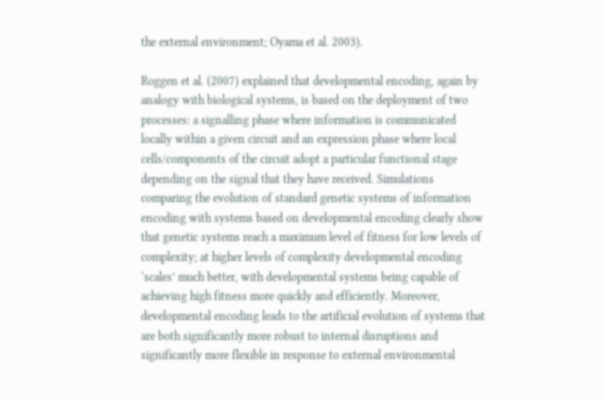the external environment; Oyama et al. 2003).

Roggen et al. (2007) explained that developmental encoding, again by analogy with biological systems, is based on the deployment of two processes: a signalling phase where information is communicated locally within a given circuit and an expression phase where local cells/components of the circuit adopt a particular functional stage depending on the signal that they have received. Simulations comparing the evolution of standard genetic systems of information encoding with systems based on developmental encoding clearly show that genetic systems reach a maximum level of fitness for low levels of complexity; at higher levels of complexity developmental encoding ‘scales’ much better, with developmental systems being capable of achieving high fitness more quickly and efficiently. Moreover, developmental encoding leads to the artificial evolution of systems that are both significantly more robust to internal disruptions and significantly more flexible in response to external environmental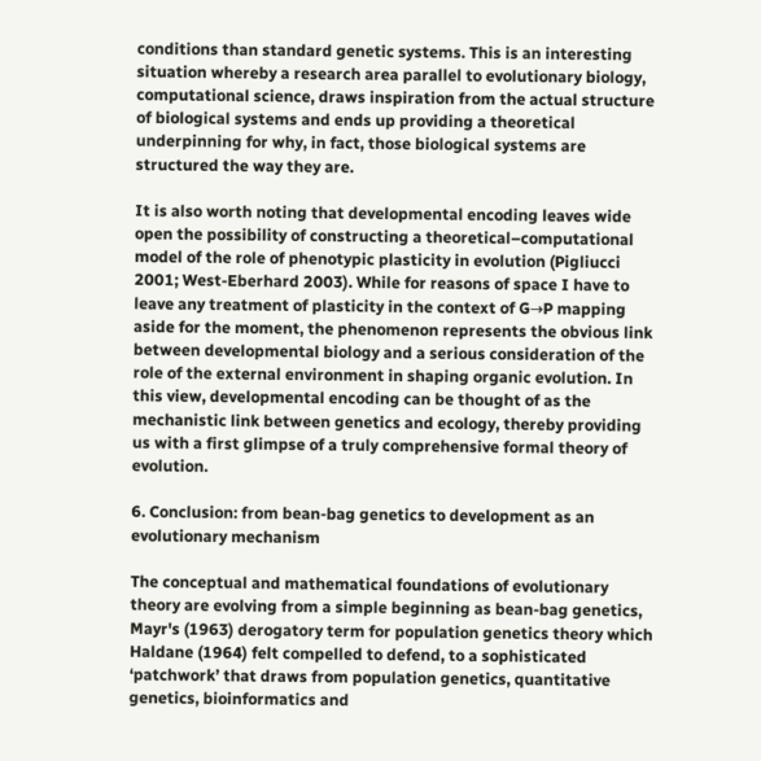conditions than standard genetic systems. This is an interesting situation whereby a research area parallel to evolutionary biology, computational science, draws inspiration from the actual structure of biological systems and ends up providing a theoretical underpinning for why, in fact, those biological systems are structured the way they are.

It is also worth noting that developmental encoding leaves wide open the possibility of constructing a theoretical–computational model of the role of phenotypic plasticity in evolution (Pigliucci 2001; West-Eberhard 2003). While for reasons of space I have to leave any treatment of plasticity in the context of G→P mapping aside for the moment, the phenomenon represents the obvious link between developmental biology and a serious consideration of the role of the external environment in shaping organic evolution. In this view, developmental encoding can be thought of as the mechanistic link between genetics and ecology, thereby providing us with a first glimpse of a truly comprehensive formal theory of evolution.

6. Conclusion: from bean-bag genetics to development as an evolutionary mechanism

The conceptual and mathematical foundations of evolutionary theory are evolving from a simple beginning as bean-bag genetics, Mayr's (1963) derogatory term for population genetics theory which Haldane (1964) felt compelled to defend, to a sophisticated ‘patchwork’ that draws from population genetics, quantitative genetics, bioinformatics and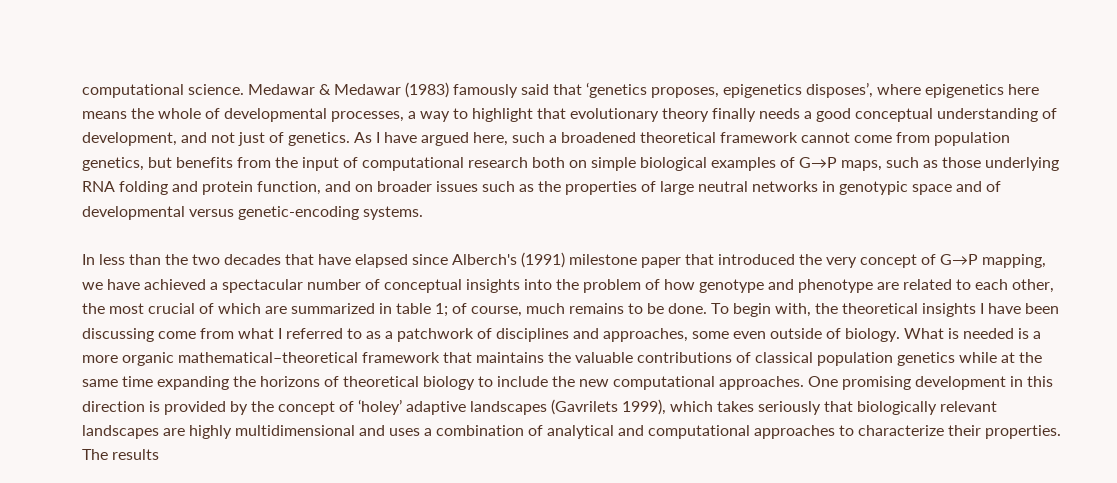computational science. Medawar & Medawar (1983) famously said that ‘genetics proposes, epigenetics disposes’, where epigenetics here means the whole of developmental processes, a way to highlight that evolutionary theory finally needs a good conceptual understanding of development, and not just of genetics. As I have argued here, such a broadened theoretical framework cannot come from population genetics, but benefits from the input of computational research both on simple biological examples of G→P maps, such as those underlying RNA folding and protein function, and on broader issues such as the properties of large neutral networks in genotypic space and of developmental versus genetic-encoding systems.

In less than the two decades that have elapsed since Alberch's (1991) milestone paper that introduced the very concept of G→P mapping, we have achieved a spectacular number of conceptual insights into the problem of how genotype and phenotype are related to each other, the most crucial of which are summarized in table 1; of course, much remains to be done. To begin with, the theoretical insights I have been discussing come from what I referred to as a patchwork of disciplines and approaches, some even outside of biology. What is needed is a more organic mathematical–theoretical framework that maintains the valuable contributions of classical population genetics while at the same time expanding the horizons of theoretical biology to include the new computational approaches. One promising development in this direction is provided by the concept of ‘holey’ adaptive landscapes (Gavrilets 1999), which takes seriously that biologically relevant landscapes are highly multidimensional and uses a combination of analytical and computational approaches to characterize their properties. The results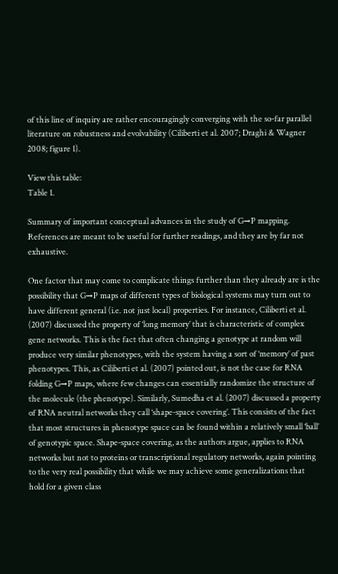of this line of inquiry are rather encouragingly converging with the so-far parallel literature on robustness and evolvability (Ciliberti et al. 2007; Draghi & Wagner 2008; figure 1).

View this table:
Table 1.

Summary of important conceptual advances in the study of G→P mapping. References are meant to be useful for further readings, and they are by far not exhaustive.

One factor that may come to complicate things further than they already are is the possibility that G→P maps of different types of biological systems may turn out to have different general (i.e. not just local) properties. For instance, Ciliberti et al. (2007) discussed the property of ‘long memory’ that is characteristic of complex gene networks. This is the fact that often changing a genotype at random will produce very similar phenotypes, with the system having a sort of ‘memory’ of past phenotypes. This, as Ciliberti et al. (2007) pointed out, is not the case for RNA folding G→P maps, where few changes can essentially randomize the structure of the molecule (the phenotype). Similarly, Sumedha et al. (2007) discussed a property of RNA neutral networks they call ‘shape-space covering’. This consists of the fact that most structures in phenotype space can be found within a relatively small ‘ball’ of genotypic space. Shape-space covering, as the authors argue, applies to RNA networks but not to proteins or transcriptional regulatory networks, again pointing to the very real possibility that while we may achieve some generalizations that hold for a given class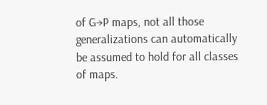of G→P maps, not all those generalizations can automatically be assumed to hold for all classes of maps.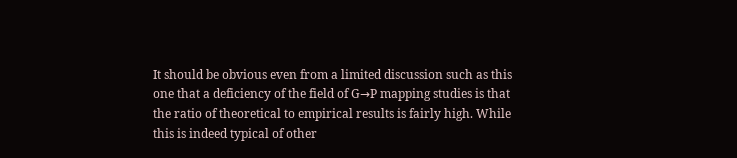It should be obvious even from a limited discussion such as this one that a deficiency of the field of G→P mapping studies is that the ratio of theoretical to empirical results is fairly high. While this is indeed typical of other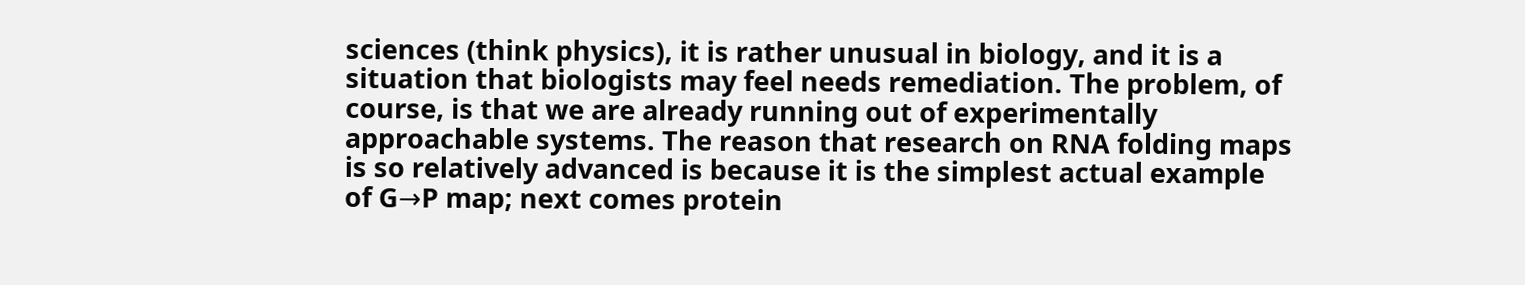sciences (think physics), it is rather unusual in biology, and it is a situation that biologists may feel needs remediation. The problem, of course, is that we are already running out of experimentally approachable systems. The reason that research on RNA folding maps is so relatively advanced is because it is the simplest actual example of G→P map; next comes protein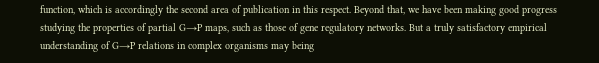function, which is accordingly the second area of publication in this respect. Beyond that, we have been making good progress studying the properties of partial G→P maps, such as those of gene regulatory networks. But a truly satisfactory empirical understanding of G→P relations in complex organisms may being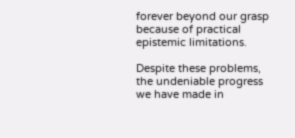forever beyond our grasp because of practical epistemic limitations.

Despite these problems, the undeniable progress we have made in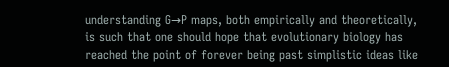understanding G→P maps, both empirically and theoretically, is such that one should hope that evolutionary biology has reached the point of forever being past simplistic ideas like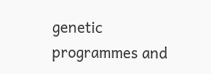genetic programmes and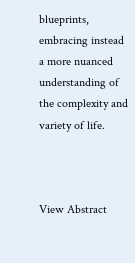blueprints, embracing instead a more nuanced understanding of the complexity and variety of life.



View Abstract